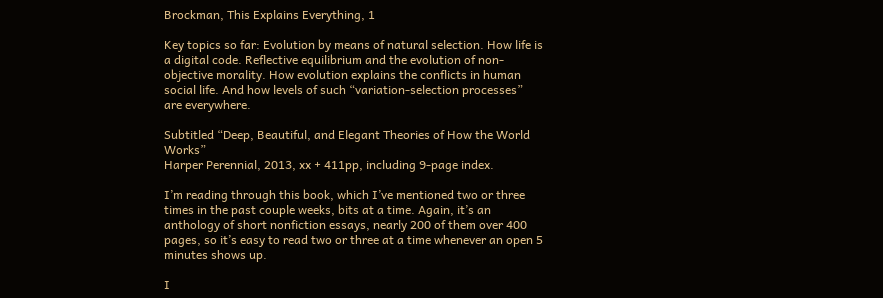Brockman, This Explains Everything, 1

Key topics so far: Evolution by means of natural selection. How life is a digital code. Reflective equilibrium and the evolution of non-objective morality. How evolution explains the conflicts in human social life. And how levels of such “variation-selection processes” are everywhere.

Subtitled “Deep, Beautiful, and Elegant Theories of How the World Works”
Harper Perennial, 2013, xx + 411pp, including 9-page index.

I’m reading through this book, which I’ve mentioned two or three times in the past couple weeks, bits at a time. Again, it’s an anthology of short nonfiction essays, nearly 200 of them over 400 pages, so it’s easy to read two or three at a time whenever an open 5 minutes shows up.

I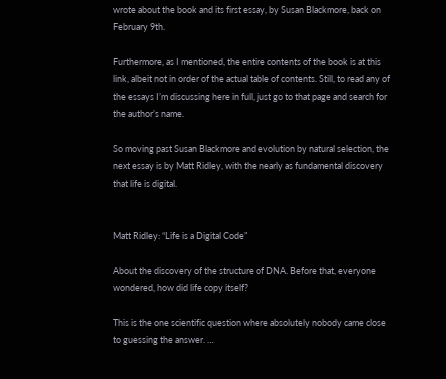wrote about the book and its first essay, by Susan Blackmore, back on February 9th.

Furthermore, as I mentioned, the entire contents of the book is at this link, albeit not in order of the actual table of contents. Still, to read any of the essays I’m discussing here in full, just go to that page and search for the author’s name.

So moving past Susan Blackmore and evolution by natural selection, the next essay is by Matt Ridley, with the nearly as fundamental discovery that life is digital.


Matt Ridley: “Life is a Digital Code”

About the discovery of the structure of DNA. Before that, everyone wondered, how did life copy itself?

This is the one scientific question where absolutely nobody came close to guessing the answer. …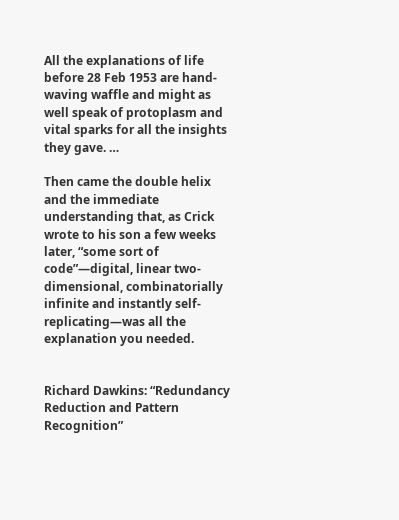All the explanations of life before 28 Feb 1953 are hand-waving waffle and might as well speak of protoplasm and vital sparks for all the insights they gave. …

Then came the double helix and the immediate understanding that, as Crick wrote to his son a few weeks later, “some sort of code”—digital, linear two-dimensional, combinatorially infinite and instantly self-replicating—was all the explanation you needed.


Richard Dawkins: “Redundancy Reduction and Pattern Recognition”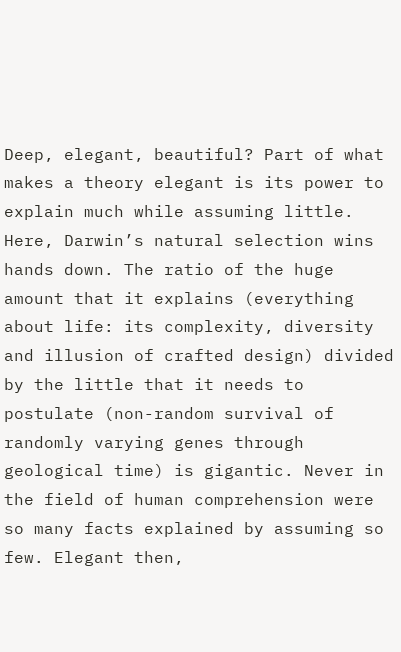Deep, elegant, beautiful? Part of what makes a theory elegant is its power to explain much while assuming little. Here, Darwin’s natural selection wins hands down. The ratio of the huge amount that it explains (everything about life: its complexity, diversity and illusion of crafted design) divided by the little that it needs to postulate (non-random survival of randomly varying genes through geological time) is gigantic. Never in the field of human comprehension were so many facts explained by assuming so few. Elegant then,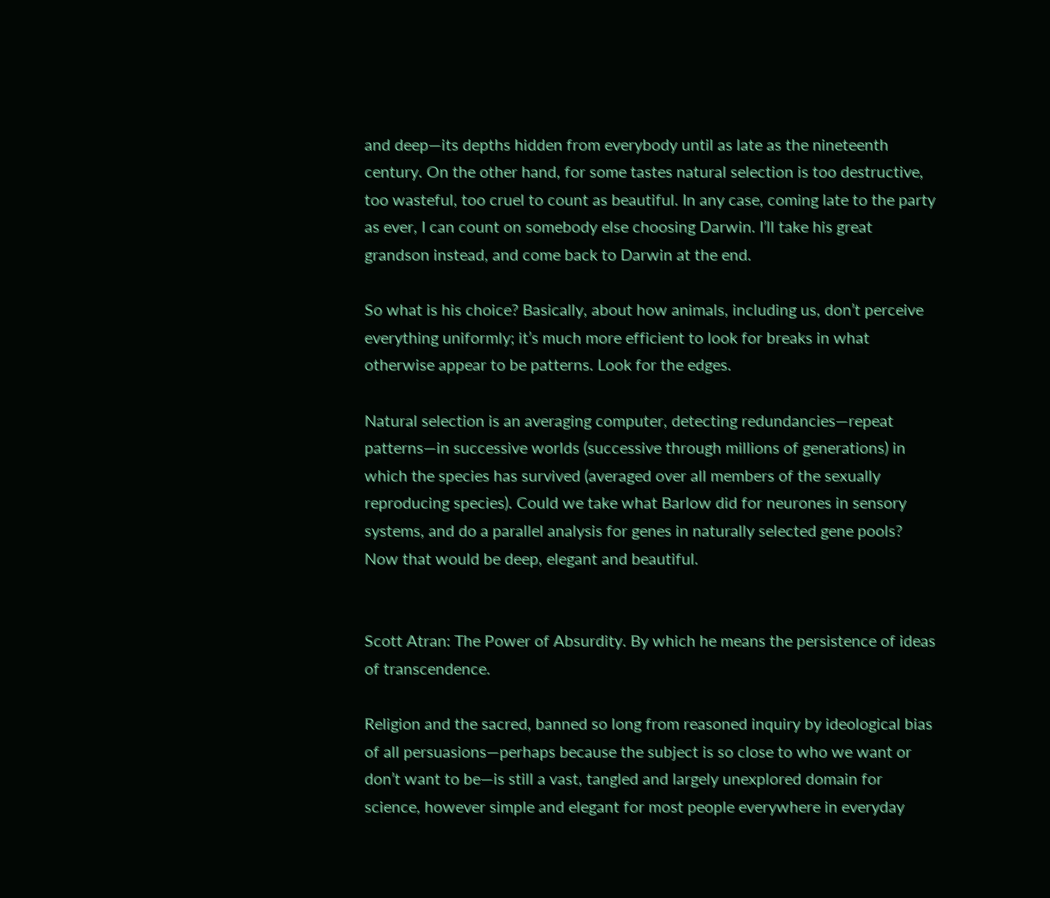and deep—its depths hidden from everybody until as late as the nineteenth century. On the other hand, for some tastes natural selection is too destructive, too wasteful, too cruel to count as beautiful. In any case, coming late to the party as ever, I can count on somebody else choosing Darwin. I’ll take his great grandson instead, and come back to Darwin at the end.

So what is his choice? Basically, about how animals, including us, don’t perceive everything uniformly; it’s much more efficient to look for breaks in what otherwise appear to be patterns. Look for the edges.

Natural selection is an averaging computer, detecting redundancies—repeat patterns—in successive worlds (successive through millions of generations) in which the species has survived (averaged over all members of the sexually reproducing species). Could we take what Barlow did for neurones in sensory systems, and do a parallel analysis for genes in naturally selected gene pools? Now that would be deep, elegant and beautiful.


Scott Atran: The Power of Absurdity. By which he means the persistence of ideas of transcendence.

Religion and the sacred, banned so long from reasoned inquiry by ideological bias of all persuasions—perhaps because the subject is so close to who we want or don’t want to be—is still a vast, tangled and largely unexplored domain for science, however simple and elegant for most people everywhere in everyday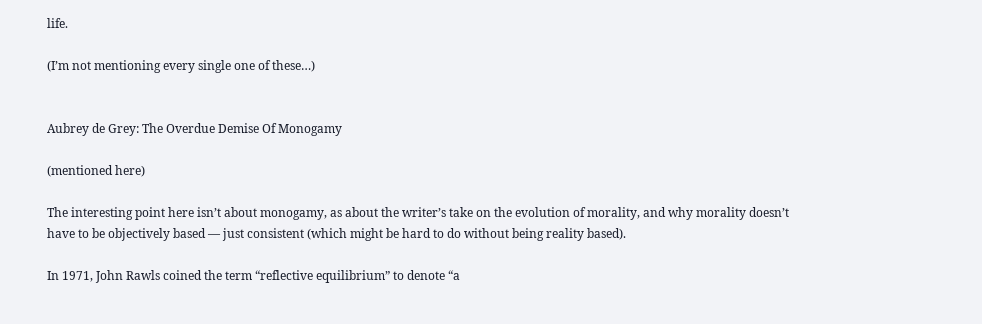life.

(I’m not mentioning every single one of these…)


Aubrey de Grey: The Overdue Demise Of Monogamy

(mentioned here)

The interesting point here isn’t about monogamy, as about the writer’s take on the evolution of morality, and why morality doesn’t have to be objectively based — just consistent (which might be hard to do without being reality based).

In 1971, John Rawls coined the term “reflective equilibrium” to denote “a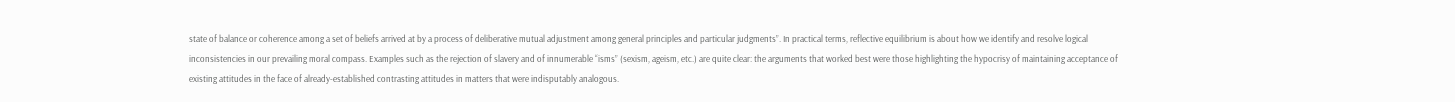state of balance or coherence among a set of beliefs arrived at by a process of deliberative mutual adjustment among general principles and particular judgments”. In practical terms, reflective equilibrium is about how we identify and resolve logical inconsistencies in our prevailing moral compass. Examples such as the rejection of slavery and of innumerable “isms” (sexism, ageism, etc.) are quite clear: the arguments that worked best were those highlighting the hypocrisy of maintaining acceptance of existing attitudes in the face of already-established contrasting attitudes in matters that were indisputably analogous.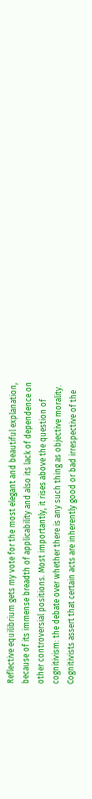Reflective equilibrium gets my vote for the most elegant and beautiful explanation, because of its immense breadth of applicability and also its lack of dependence on other controversial positions. Most importantly, it rises above the question of cognitivism: the debate over whether there is any such thing as objective morality. Cognitivists assert that certain acts are inherently good or bad irrespective of the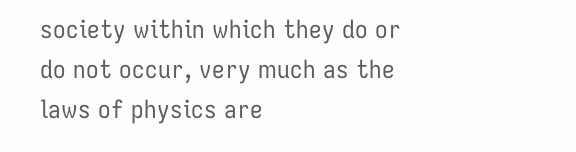society within which they do or do not occur, very much as the laws of physics are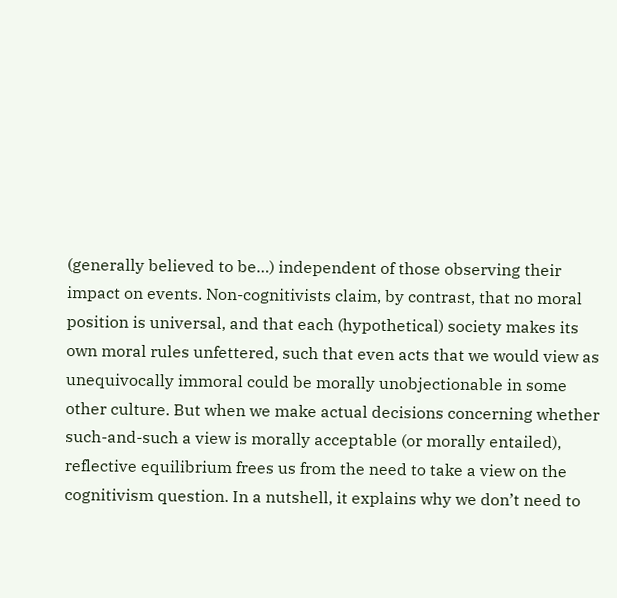(generally believed to be…) independent of those observing their impact on events. Non-cognitivists claim, by contrast, that no moral position is universal, and that each (hypothetical) society makes its own moral rules unfettered, such that even acts that we would view as unequivocally immoral could be morally unobjectionable in some other culture. But when we make actual decisions concerning whether such-and-such a view is morally acceptable (or morally entailed), reflective equilibrium frees us from the need to take a view on the cognitivism question. In a nutshell, it explains why we don’t need to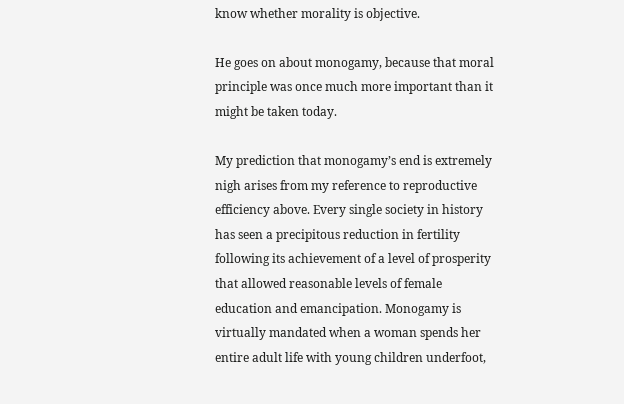know whether morality is objective.

He goes on about monogamy, because that moral principle was once much more important than it might be taken today.

My prediction that monogamy’s end is extremely nigh arises from my reference to reproductive efficiency above. Every single society in history has seen a precipitous reduction in fertility following its achievement of a level of prosperity that allowed reasonable levels of female education and emancipation. Monogamy is virtually mandated when a woman spends her entire adult life with young children underfoot,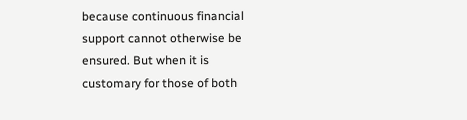because continuous financial support cannot otherwise be ensured. But when it is customary for those of both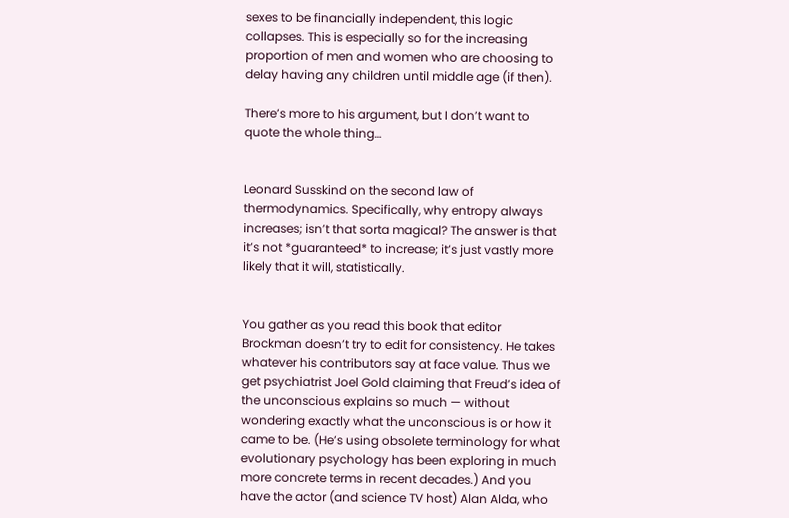sexes to be financially independent, this logic collapses. This is especially so for the increasing proportion of men and women who are choosing to delay having any children until middle age (if then).

There’s more to his argument, but I don’t want to quote the whole thing…


Leonard Susskind on the second law of thermodynamics. Specifically, why entropy always increases; isn’t that sorta magical? The answer is that it’s not *guaranteed* to increase; it’s just vastly more likely that it will, statistically.


You gather as you read this book that editor Brockman doesn’t try to edit for consistency. He takes whatever his contributors say at face value. Thus we get psychiatrist Joel Gold claiming that Freud’s idea of the unconscious explains so much — without wondering exactly what the unconscious is or how it came to be. (He’s using obsolete terminology for what evolutionary psychology has been exploring in much more concrete terms in recent decades.) And you have the actor (and science TV host) Alan Alda, who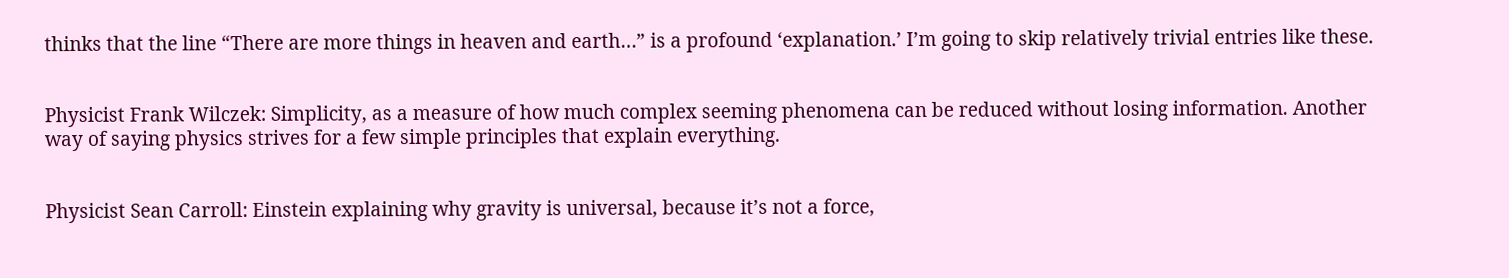thinks that the line “There are more things in heaven and earth…” is a profound ‘explanation.’ I’m going to skip relatively trivial entries like these.


Physicist Frank Wilczek: Simplicity, as a measure of how much complex seeming phenomena can be reduced without losing information. Another way of saying physics strives for a few simple principles that explain everything.


Physicist Sean Carroll: Einstein explaining why gravity is universal, because it’s not a force,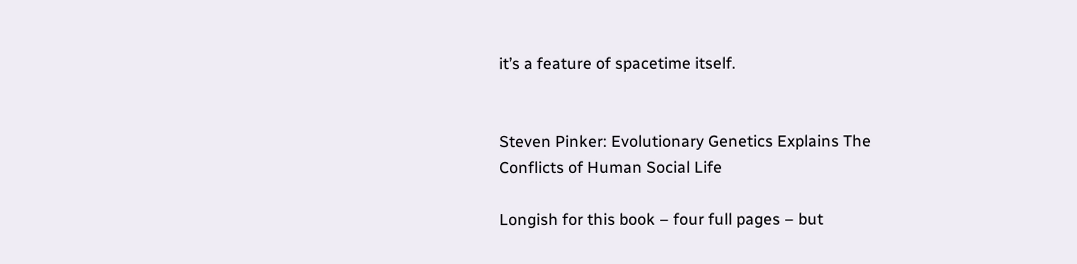it’s a feature of spacetime itself.


Steven Pinker: Evolutionary Genetics Explains The Conflicts of Human Social Life

Longish for this book – four full pages – but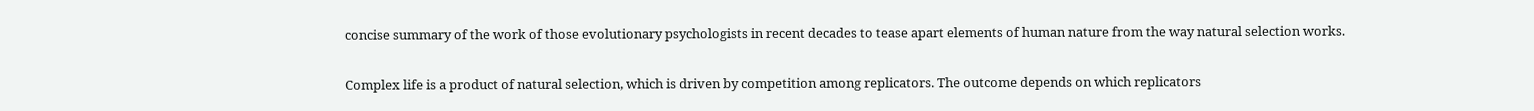concise summary of the work of those evolutionary psychologists in recent decades to tease apart elements of human nature from the way natural selection works.

Complex life is a product of natural selection, which is driven by competition among replicators. The outcome depends on which replicators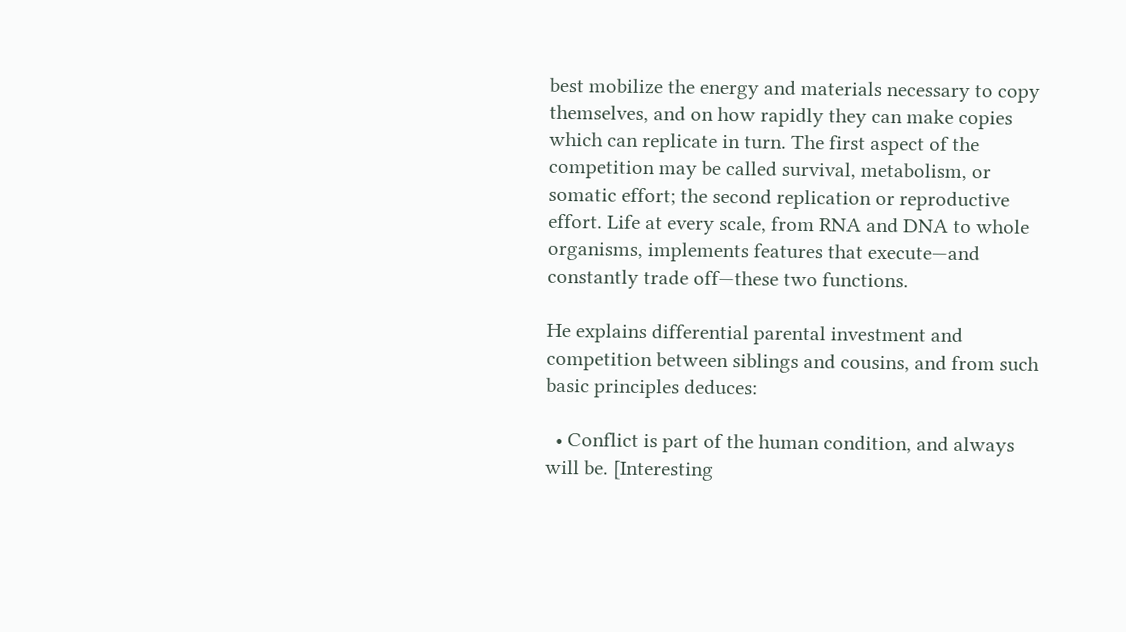best mobilize the energy and materials necessary to copy themselves, and on how rapidly they can make copies which can replicate in turn. The first aspect of the competition may be called survival, metabolism, or somatic effort; the second replication or reproductive effort. Life at every scale, from RNA and DNA to whole organisms, implements features that execute—and constantly trade off—these two functions.

He explains differential parental investment and competition between siblings and cousins, and from such basic principles deduces:

  • Conflict is part of the human condition, and always will be. [Interesting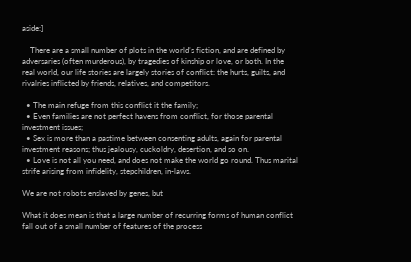aside:]

    There are a small number of plots in the world’s fiction, and are defined by adversaries (often murderous), by tragedies of kinship or love, or both. In the real world, our life stories are largely stories of conflict: the hurts, guilts, and rivalries inflicted by friends, relatives, and competitors.

  • The main refuge from this conflict it the family;
  • Even families are not perfect havens from conflict, for those parental investment issues;
  • Sex is more than a pastime between consenting adults, again for parental investment reasons; thus jealousy, cuckoldry, desertion, and so on.
  • Love is not all you need, and does not make the world go round. Thus marital strife arising from infidelity, stepchildren, in-laws.

We are not robots enslaved by genes, but

What it does mean is that a large number of recurring forms of human conflict fall out of a small number of features of the process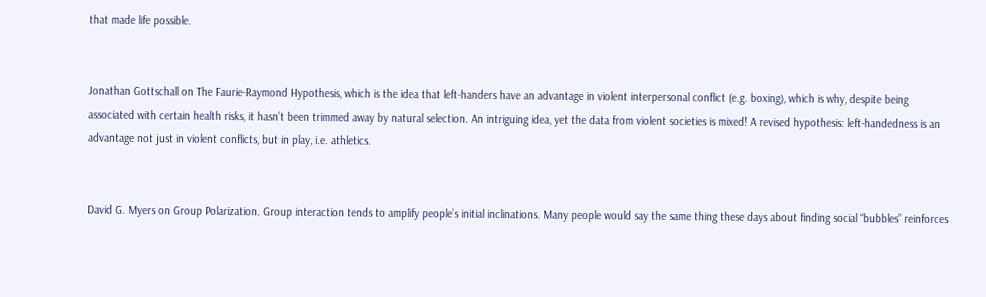that made life possible.


Jonathan Gottschall on The Faurie-Raymond Hypothesis, which is the idea that left-handers have an advantage in violent interpersonal conflict (e.g. boxing), which is why, despite being associated with certain health risks, it hasn’t been trimmed away by natural selection. An intriguing idea, yet the data from violent societies is mixed! A revised hypothesis: left-handedness is an advantage not just in violent conflicts, but in play, i.e. athletics.


David G. Myers on Group Polarization. Group interaction tends to amplify people’s initial inclinations. Many people would say the same thing these days about finding social “bubbles” reinforces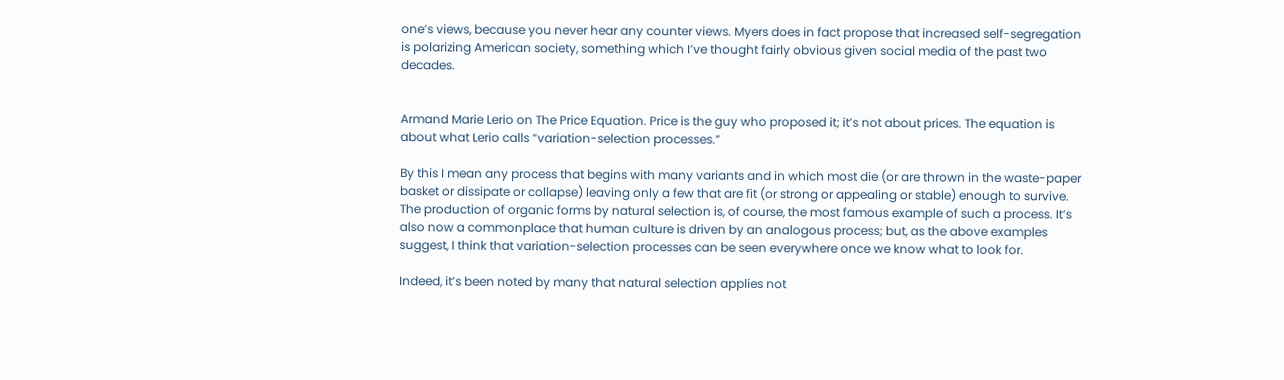one’s views, because you never hear any counter views. Myers does in fact propose that increased self-segregation is polarizing American society, something which I’ve thought fairly obvious given social media of the past two decades.


Armand Marie Lerio on The Price Equation. Price is the guy who proposed it; it’s not about prices. The equation is about what Lerio calls “variation-selection processes.”

By this I mean any process that begins with many variants and in which most die (or are thrown in the waste-paper basket or dissipate or collapse) leaving only a few that are fit (or strong or appealing or stable) enough to survive. The production of organic forms by natural selection is, of course, the most famous example of such a process. It’s also now a commonplace that human culture is driven by an analogous process; but, as the above examples suggest, I think that variation-selection processes can be seen everywhere once we know what to look for.

Indeed, it’s been noted by many that natural selection applies not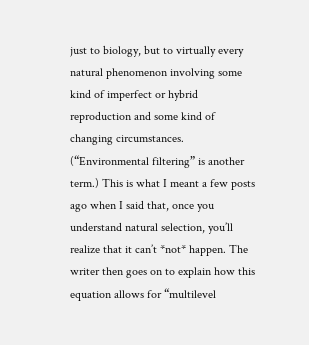just to biology, but to virtually every natural phenomenon involving some kind of imperfect or hybrid reproduction and some kind of changing circumstances. (“Environmental filtering” is another term.) This is what I meant a few posts ago when I said that, once you understand natural selection, you’ll realize that it can’t *not* happen. The writer then goes on to explain how this equation allows for “multilevel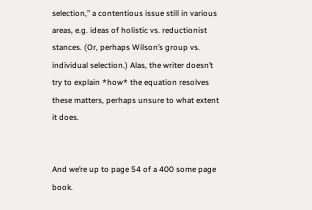selection,” a contentious issue still in various areas, e.g. ideas of holistic vs. reductionist stances. (Or, perhaps Wilson’s group vs. individual selection.) Alas, the writer doesn’t try to explain *how* the equation resolves these matters, perhaps unsure to what extent it does.


And we’re up to page 54 of a 400 some page book.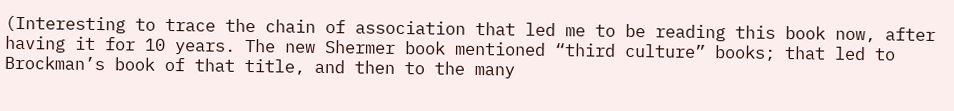(Interesting to trace the chain of association that led me to be reading this book now, after having it for 10 years. The new Shermer book mentioned “third culture” books; that led to Brockman’s book of that title, and then to the many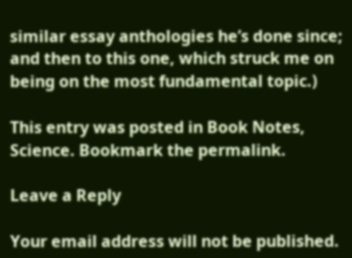similar essay anthologies he’s done since; and then to this one, which struck me on being on the most fundamental topic.)

This entry was posted in Book Notes, Science. Bookmark the permalink.

Leave a Reply

Your email address will not be published.